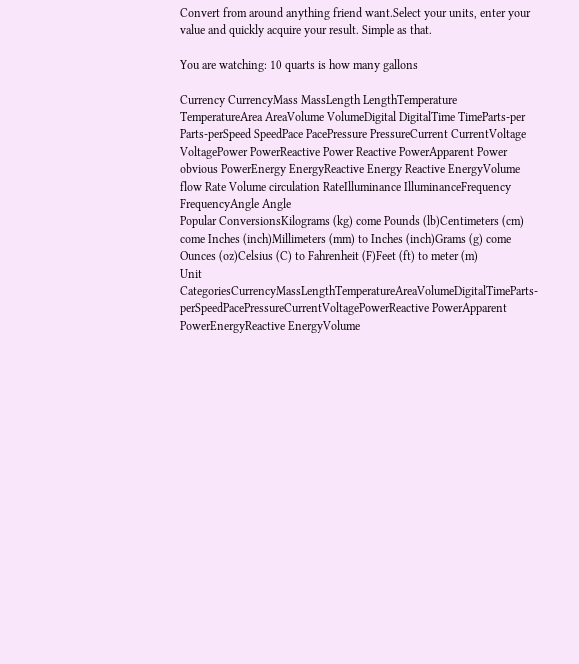Convert from around anything friend want.Select your units, enter your value and quickly acquire your result. Simple as that.

You are watching: 10 quarts is how many gallons

Currency CurrencyMass MassLength LengthTemperature TemperatureArea AreaVolume VolumeDigital DigitalTime TimeParts-per Parts-perSpeed SpeedPace PacePressure PressureCurrent CurrentVoltage VoltagePower PowerReactive Power Reactive PowerApparent Power obvious PowerEnergy EnergyReactive Energy Reactive EnergyVolume flow Rate Volume circulation RateIlluminance IlluminanceFrequency FrequencyAngle Angle
Popular ConversionsKilograms (kg) come Pounds (lb)Centimeters (cm) come Inches (inch)Millimeters (mm) to Inches (inch)Grams (g) come Ounces (oz)Celsius (C) to Fahrenheit (F)Feet (ft) to meter (m)
Unit CategoriesCurrencyMassLengthTemperatureAreaVolumeDigitalTimeParts-perSpeedPacePressureCurrentVoltagePowerReactive PowerApparent PowerEnergyReactive EnergyVolume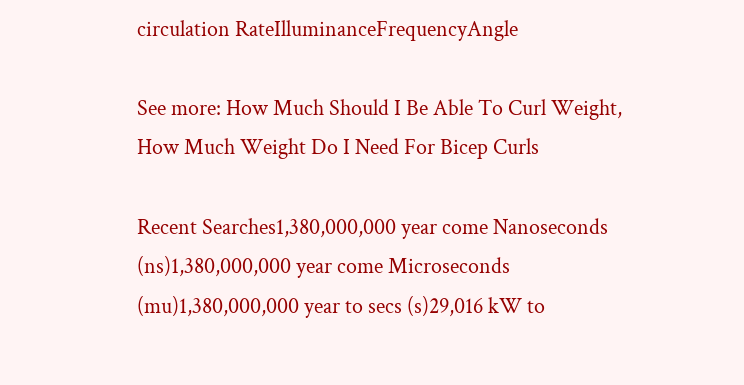circulation RateIlluminanceFrequencyAngle

See more: How Much Should I Be Able To Curl Weight, How Much Weight Do I Need For Bicep Curls

Recent Searches1,380,000,000 year come Nanoseconds (ns)1,380,000,000 year come Microseconds (mu)1,380,000,000 year to secs (s)29,016 kW to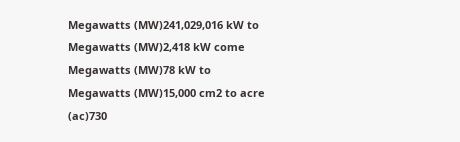Megawatts (MW)241,029,016 kW to Megawatts (MW)2,418 kW come Megawatts (MW)78 kW to Megawatts (MW)15,000 cm2 to acre (ac)730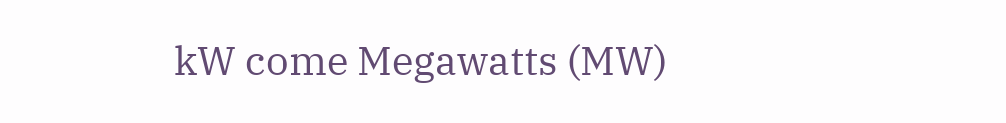kW come Megawatts (MW)